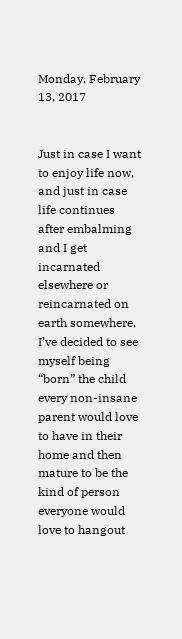Monday, February 13, 2017


Just in case I want to enjoy life now, and just in case life continues after embalming and I get incarnated elsewhere or reincarnated on earth somewhere, I’ve decided to see myself being “born” the child every non-insane parent would love to have in their home and then mature to be the kind of person everyone would love to hangout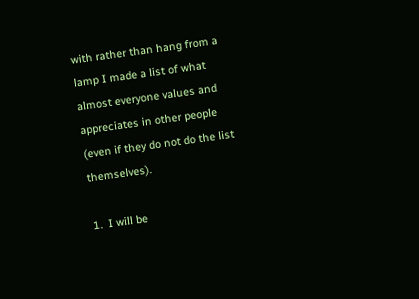with rather than hang from a lamp I made a list of what almost everyone values and appreciates in other people (even if they do not do the list themselves).

1.  I will be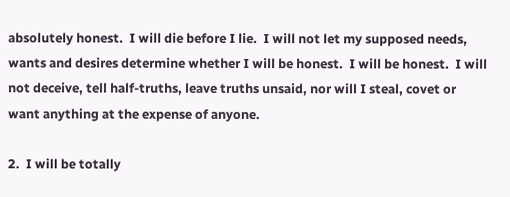absolutely honest.  I will die before I lie.  I will not let my supposed needs, wants and desires determine whether I will be honest.  I will be honest.  I will not deceive, tell half-truths, leave truths unsaid, nor will I steal, covet or want anything at the expense of anyone.

2.  I will be totally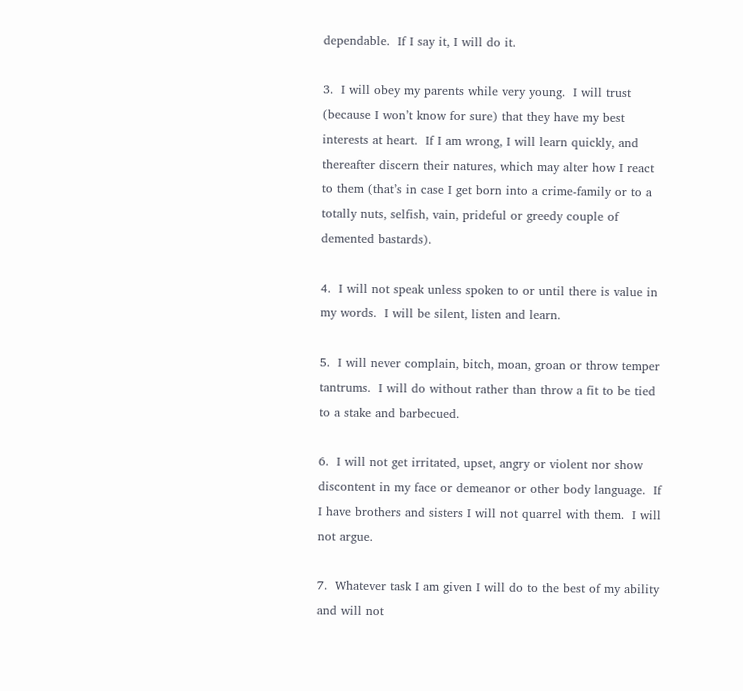dependable.  If I say it, I will do it.

3.  I will obey my parents while very young.  I will trust (because I won’t know for sure) that they have my best interests at heart.  If I am wrong, I will learn quickly, and thereafter discern their natures, which may alter how I react to them (that’s in case I get born into a crime-family or to a totally nuts, selfish, vain, prideful or greedy couple of demented bastards).

4.  I will not speak unless spoken to or until there is value in my words.  I will be silent, listen and learn.

5.  I will never complain, bitch, moan, groan or throw temper tantrums.  I will do without rather than throw a fit to be tied to a stake and barbecued.

6.  I will not get irritated, upset, angry or violent nor show discontent in my face or demeanor or other body language.  If I have brothers and sisters I will not quarrel with them.  I will not argue.

7.  Whatever task I am given I will do to the best of my ability and will not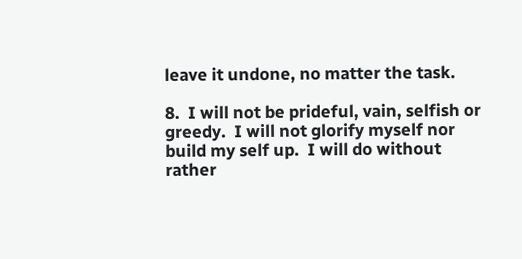leave it undone, no matter the task.

8.  I will not be prideful, vain, selfish or greedy.  I will not glorify myself nor build my self up.  I will do without rather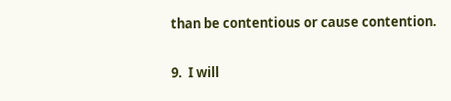than be contentious or cause contention.

9.  I will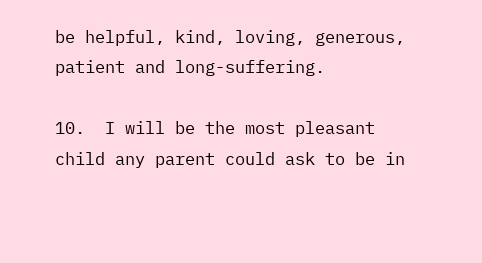be helpful, kind, loving, generous, patient and long-suffering.

10.  I will be the most pleasant child any parent could ask to be in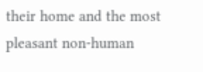their home and the most pleasant non-human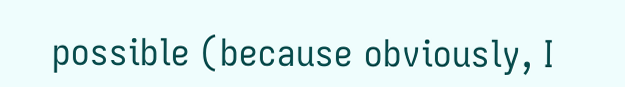possible (because obviously, I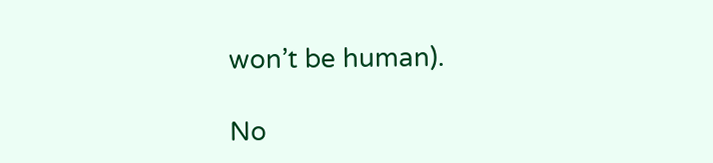won’t be human).

No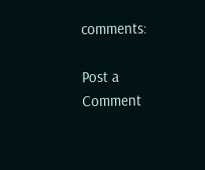comments:

Post a Comment